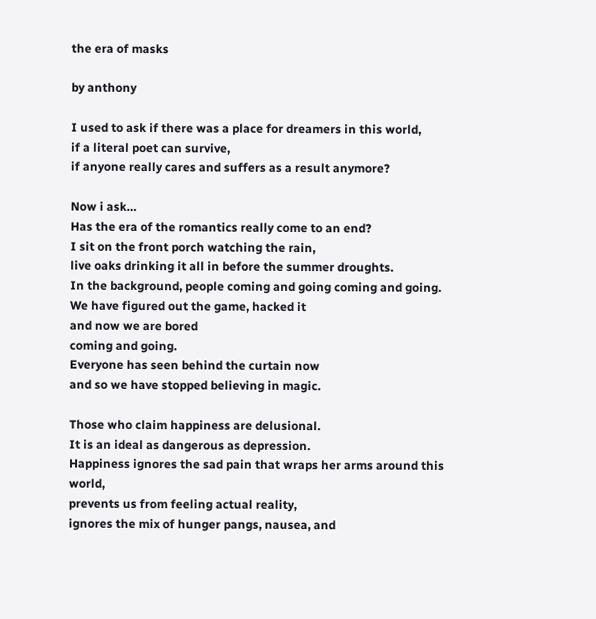the era of masks

by anthony

I used to ask if there was a place for dreamers in this world,
if a literal poet can survive,
if anyone really cares and suffers as a result anymore?

Now i ask…
Has the era of the romantics really come to an end?
I sit on the front porch watching the rain,
live oaks drinking it all in before the summer droughts.
In the background, people coming and going coming and going.
We have figured out the game, hacked it
and now we are bored
coming and going.
Everyone has seen behind the curtain now
and so we have stopped believing in magic.

Those who claim happiness are delusional.
It is an ideal as dangerous as depression.
Happiness ignores the sad pain that wraps her arms around this world,
prevents us from feeling actual reality,
ignores the mix of hunger pangs, nausea, and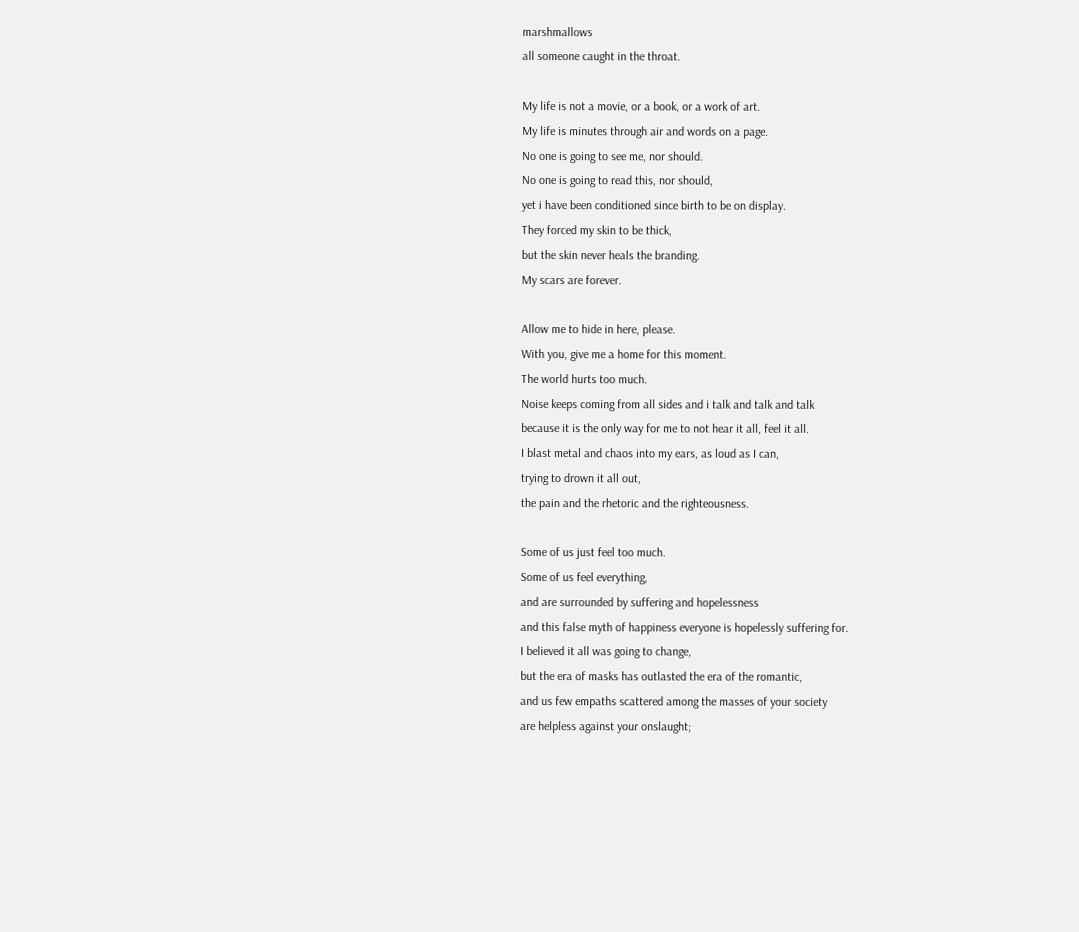marshmallows
all someone caught in the throat.

My life is not a movie, or a book, or a work of art.
My life is minutes through air and words on a page.
No one is going to see me, nor should.
No one is going to read this, nor should,
yet i have been conditioned since birth to be on display.
They forced my skin to be thick,
but the skin never heals the branding.
My scars are forever.

Allow me to hide in here, please.
With you, give me a home for this moment.
The world hurts too much.
Noise keeps coming from all sides and i talk and talk and talk
because it is the only way for me to not hear it all, feel it all.
I blast metal and chaos into my ears, as loud as I can,
trying to drown it all out,
the pain and the rhetoric and the righteousness.

Some of us just feel too much.
Some of us feel everything,
and are surrounded by suffering and hopelessness
and this false myth of happiness everyone is hopelessly suffering for.
I believed it all was going to change,
but the era of masks has outlasted the era of the romantic,
and us few empaths scattered among the masses of your society
are helpless against your onslaught;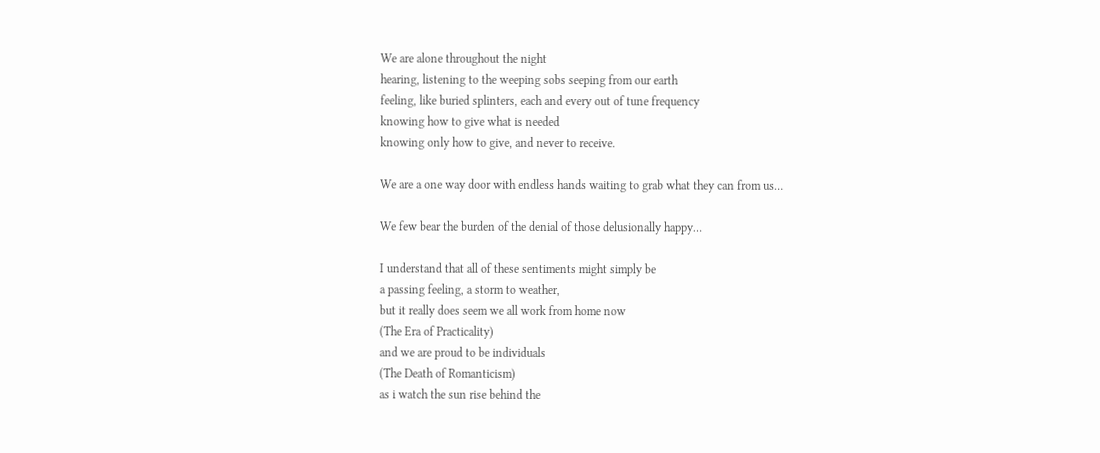We are alone throughout the night
hearing, listening to the weeping sobs seeping from our earth
feeling, like buried splinters, each and every out of tune frequency
knowing how to give what is needed
knowing only how to give, and never to receive.

We are a one way door with endless hands waiting to grab what they can from us…

We few bear the burden of the denial of those delusionally happy…

I understand that all of these sentiments might simply be
a passing feeling, a storm to weather,
but it really does seem we all work from home now
(The Era of Practicality)
and we are proud to be individuals
(The Death of Romanticism)
as i watch the sun rise behind the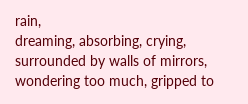rain,
dreaming, absorbing, crying,
surrounded by walls of mirrors,
wondering too much, gripped to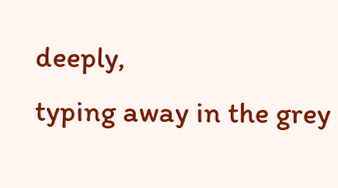deeply,
typing away in the grey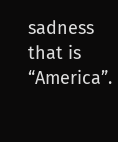sadness that is “America”.